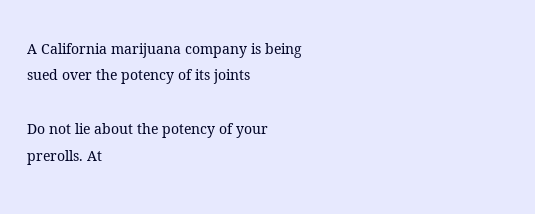A California marijuana company is being sued over the potency of its joints

Do not lie about the potency of your prerolls. At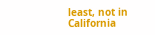least, not in California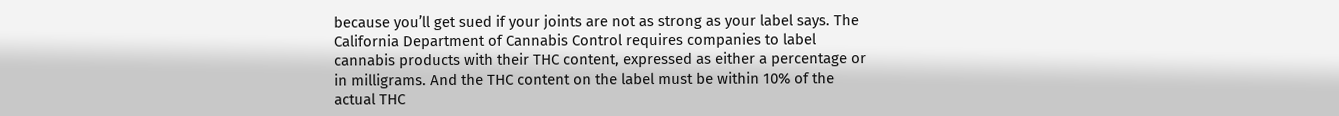because you’ll get sued if your joints are not as strong as your label says. The California Department of Cannabis Control requires companies to label cannabis products with their THC content, expressed as either a percentage or in milligrams. And the THC content on the label must be within 10% of the actual THC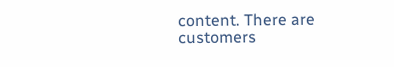content. There are customers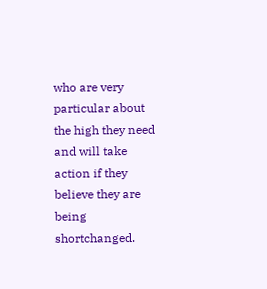who are very particular about the high they need and will take action if they believe they are being shortchanged.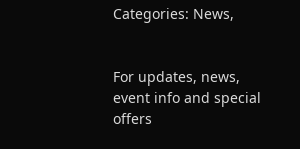Categories: News,


For updates, news, event info and special offers